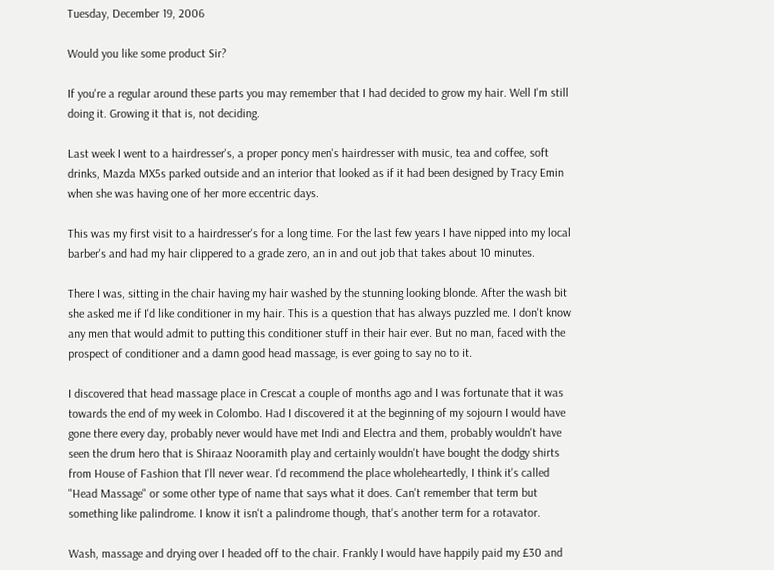Tuesday, December 19, 2006

Would you like some product Sir?

If you're a regular around these parts you may remember that I had decided to grow my hair. Well I'm still doing it. Growing it that is, not deciding.

Last week I went to a hairdresser's, a proper poncy men's hairdresser with music, tea and coffee, soft drinks, Mazda MX5s parked outside and an interior that looked as if it had been designed by Tracy Emin when she was having one of her more eccentric days.

This was my first visit to a hairdresser's for a long time. For the last few years I have nipped into my local barber's and had my hair clippered to a grade zero, an in and out job that takes about 10 minutes.

There I was, sitting in the chair having my hair washed by the stunning looking blonde. After the wash bit she asked me if I'd like conditioner in my hair. This is a question that has always puzzled me. I don't know any men that would admit to putting this conditioner stuff in their hair ever. But no man, faced with the prospect of conditioner and a damn good head massage, is ever going to say no to it.

I discovered that head massage place in Crescat a couple of months ago and I was fortunate that it was towards the end of my week in Colombo. Had I discovered it at the beginning of my sojourn I would have gone there every day, probably never would have met Indi and Electra and them, probably wouldn't have seen the drum hero that is Shiraaz Nooramith play and certainly wouldn't have bought the dodgy shirts from House of Fashion that I'll never wear. I'd recommend the place wholeheartedly, I think it's called "Head Massage" or some other type of name that says what it does. Can't remember that term but something like palindrome. I know it isn't a palindrome though, that's another term for a rotavator.

Wash, massage and drying over I headed off to the chair. Frankly I would have happily paid my £30 and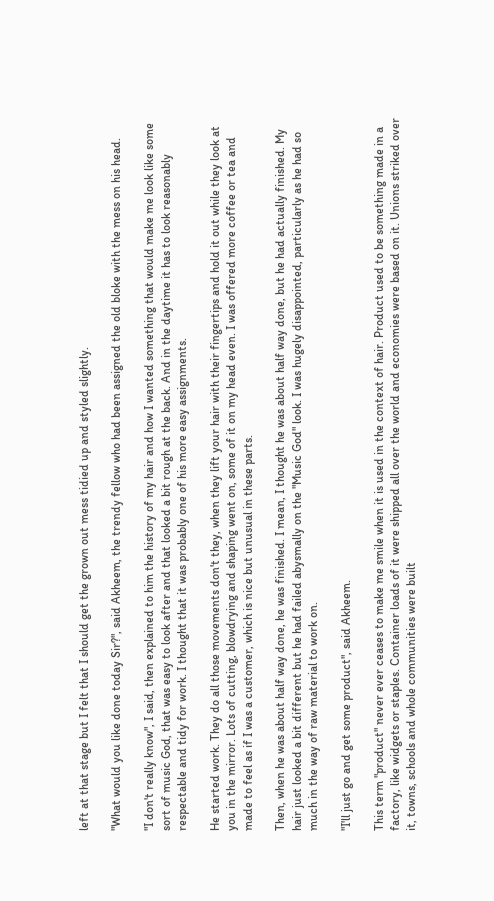left at that stage but I felt that I should get the grown out mess tidied up and styled slightly.

"What would you like done today Sir?", said Akheem, the trendy fellow who had been assigned the old bloke with the mess on his head.

"I don't really know", I said, then explained to him the history of my hair and how I wanted something that would make me look like some sort of music God, that was easy to look after and that looked a bit rough at the back. And in the daytime it has to look reasonably respectable and tidy for work. I thought that it was probably one of his more easy assignments.

He started work. They do all those movements don't they, when they lift your hair with their fingertips and hold it out while they look at you in the mirror. Lots of cutting, blowdrying and shaping went on, some of it on my head even. I was offered more coffee or tea and made to feel as if I was a customer, which is nice but unusual in these parts.

Then, when he was about half way done, he was finished. I mean, I thought he was about half way done, but he had actually finished. My hair just looked a bit different but he had failed abysmally on the "Music God" look. I was hugely disappointed, particularly as he had so much in the way of raw material to work on.

"I'll just go and get some product", said Akheem.

This term "product" never ever ceases to make me smile when it is used in the context of hair. Product used to be something made in a factory, like widgets or staples. Container loads of it were shipped all over the world and economies were based on it. Unions striked over it, towns, schools and whole communities were built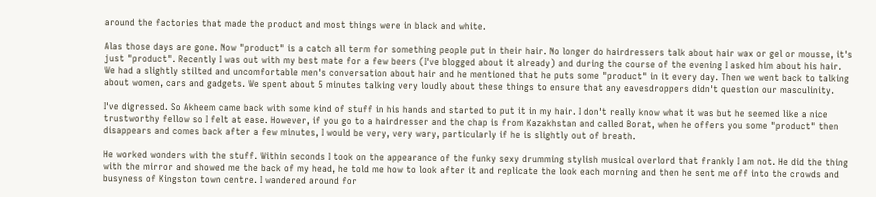around the factories that made the product and most things were in black and white.

Alas those days are gone. Now "product" is a catch all term for something people put in their hair. No longer do hairdressers talk about hair wax or gel or mousse, it's just "product". Recently I was out with my best mate for a few beers (I've blogged about it already) and during the course of the evening I asked him about his hair. We had a slightly stilted and uncomfortable men's conversation about hair and he mentioned that he puts some "product" in it every day. Then we went back to talking about women, cars and gadgets. We spent about 5 minutes talking very loudly about these things to ensure that any eavesdroppers didn't question our masculinity.

I've digressed. So Akheem came back with some kind of stuff in his hands and started to put it in my hair. I don't really know what it was but he seemed like a nice trustworthy fellow so I felt at ease. However, if you go to a hairdresser and the chap is from Kazakhstan and called Borat, when he offers you some "product" then disappears and comes back after a few minutes, I would be very, very wary, particularly if he is slightly out of breath.

He worked wonders with the stuff. Within seconds I took on the appearance of the funky sexy drumming stylish musical overlord that frankly I am not. He did the thing with the mirror and showed me the back of my head, he told me how to look after it and replicate the look each morning and then he sent me off into the crowds and busyness of Kingston town centre. I wandered around for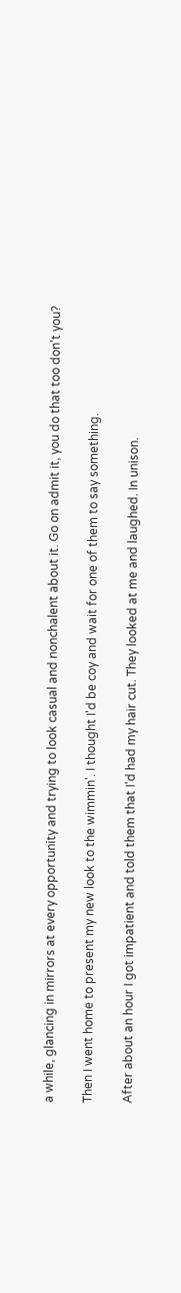a while, glancing in mirrors at every opportunity and trying to look casual and nonchalent about it. Go on admit it, you do that too don't you?

Then I went home to present my new look to the wimmin'. I thought I'd be coy and wait for one of them to say something.

After about an hour I got impatient and told them that I'd had my hair cut. They looked at me and laughed. In unison.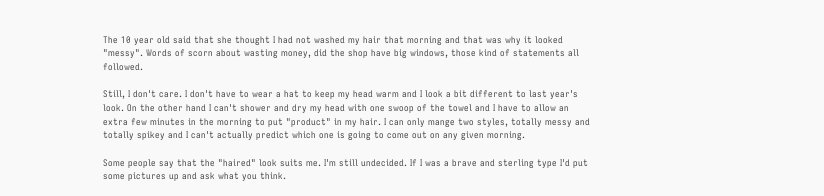The 10 year old said that she thought I had not washed my hair that morning and that was why it looked "messy". Words of scorn about wasting money, did the shop have big windows, those kind of statements all followed.

Still, I don't care. I don't have to wear a hat to keep my head warm and I look a bit different to last year's look. On the other hand I can't shower and dry my head with one swoop of the towel and I have to allow an extra few minutes in the morning to put "product" in my hair. I can only mange two styles, totally messy and totally spikey and I can't actually predict which one is going to come out on any given morning.

Some people say that the "haired" look suits me. I'm still undecided. If I was a brave and sterling type I'd put some pictures up and ask what you think.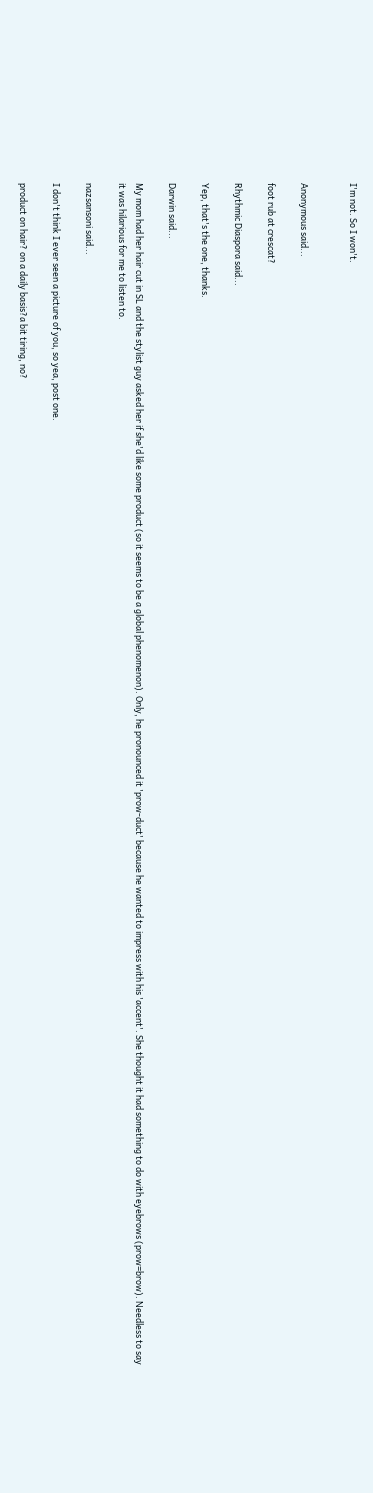I'm not. So I won't.


Anonymous said...

foot rub at crescat?

Rhythmic Diaspora said...

Yep, that's the one, thanks.

Darwin said...

My mom had her hair cut in SL and the stylist guy asked her if she'd like some product (so it seems to be a global phenomenon). Only, he pronounced it 'prow-duct' because he wanted to impress with his 'accent'. She thought it had something to do with eyebrows (prow=brow). Needless to say it was hilarious for me to listen to.

nazsansoni said...

I don't think I ever seen a picture of you, so yea, post one.

product on hair? on a daily basis?a bit tiring, no?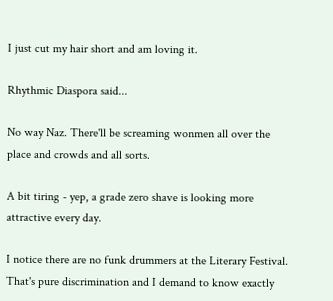I just cut my hair short and am loving it.

Rhythmic Diaspora said...

No way Naz. There'll be screaming wonmen all over the place and crowds and all sorts.

A bit tiring - yep, a grade zero shave is looking more attractive every day.

I notice there are no funk drummers at the Literary Festival. That's pure discrimination and I demand to know exactly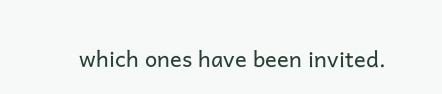which ones have been invited.